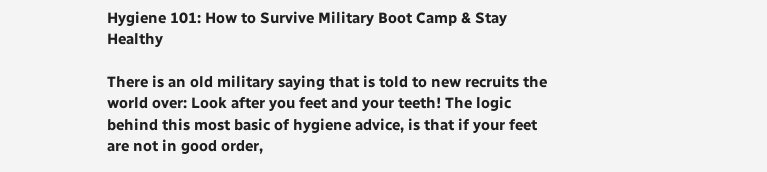Hygiene 101: How to Survive Military Boot Camp & Stay Healthy

There is an old military saying that is told to new recruits the world over: Look after you feet and your teeth! The logic behind this most basic of hygiene advice, is that if your feet are not in good order,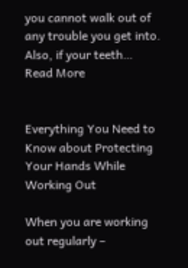you cannot walk out of any trouble you get into. Also, if your teeth… Read More


Everything You Need to Know about Protecting Your Hands While Working Out

When you are working out regularly –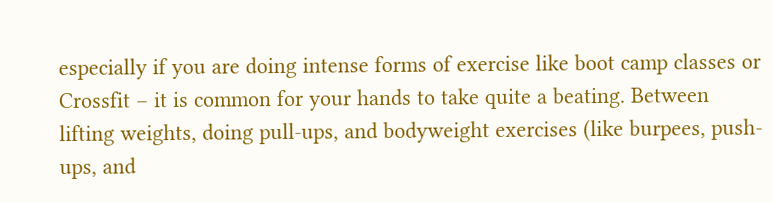especially if you are doing intense forms of exercise like boot camp classes or Crossfit – it is common for your hands to take quite a beating. Between lifting weights, doing pull-ups, and bodyweight exercises (like burpees, push-ups, and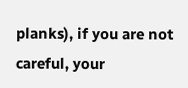planks), if you are not careful, your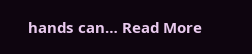hands can… Read More